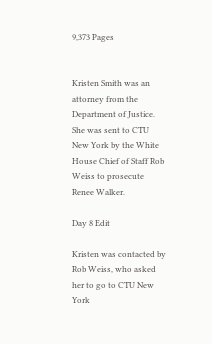9,373 Pages


Kristen Smith was an attorney from the Department of Justice. She was sent to CTU New York by the White House Chief of Staff Rob Weiss to prosecute Renee Walker.

Day 8 Edit

Kristen was contacted by Rob Weiss, who asked her to go to CTU New York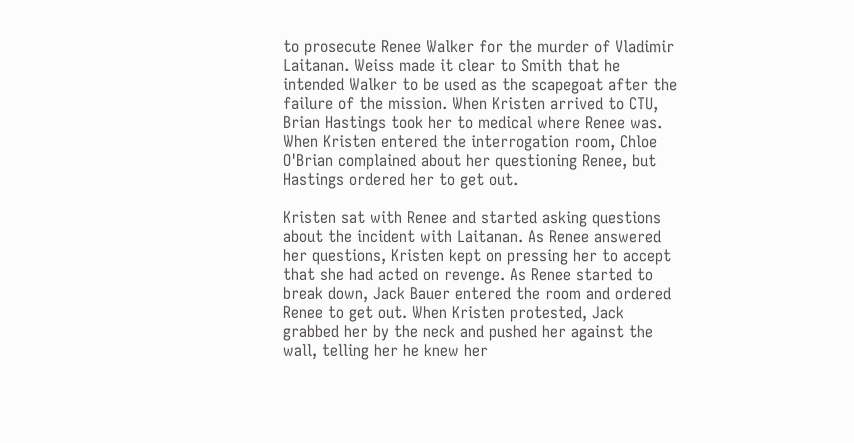to prosecute Renee Walker for the murder of Vladimir Laitanan. Weiss made it clear to Smith that he intended Walker to be used as the scapegoat after the failure of the mission. When Kristen arrived to CTU, Brian Hastings took her to medical where Renee was. When Kristen entered the interrogation room, Chloe O'Brian complained about her questioning Renee, but Hastings ordered her to get out.

Kristen sat with Renee and started asking questions about the incident with Laitanan. As Renee answered her questions, Kristen kept on pressing her to accept that she had acted on revenge. As Renee started to break down, Jack Bauer entered the room and ordered Renee to get out. When Kristen protested, Jack grabbed her by the neck and pushed her against the wall, telling her he knew her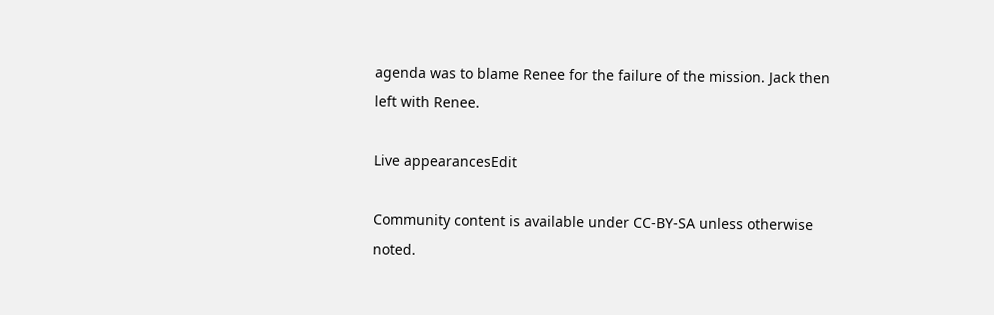agenda was to blame Renee for the failure of the mission. Jack then left with Renee.

Live appearancesEdit

Community content is available under CC-BY-SA unless otherwise noted.